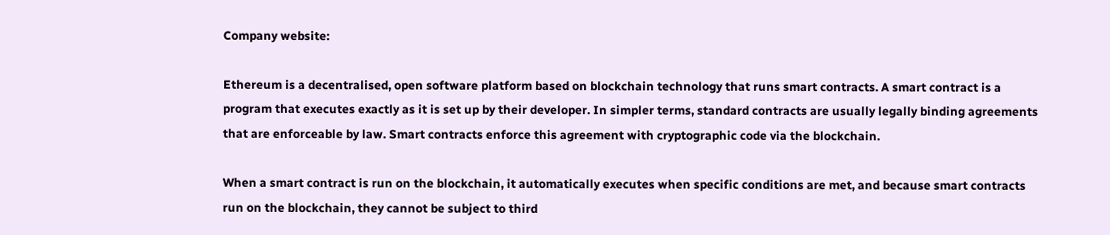Company website:

Ethereum is a decentralised, open software platform based on blockchain technology that runs smart contracts. A smart contract is a program that executes exactly as it is set up by their developer. In simpler terms, standard contracts are usually legally binding agreements that are enforceable by law. Smart contracts enforce this agreement with cryptographic code via the blockchain.

When a smart contract is run on the blockchain, it automatically executes when specific conditions are met, and because smart contracts run on the blockchain, they cannot be subject to third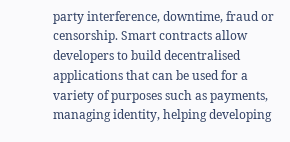party interference, downtime, fraud or censorship. Smart contracts allow developers to build decentralised applications that can be used for a variety of purposes such as payments, managing identity, helping developing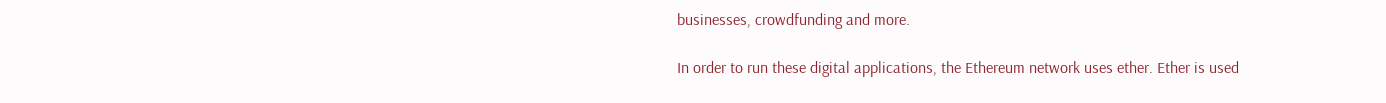businesses, crowdfunding and more.

In order to run these digital applications, the Ethereum network uses ether. Ether is used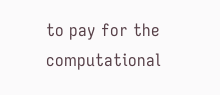to pay for the computational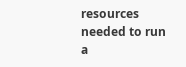resources needed to run a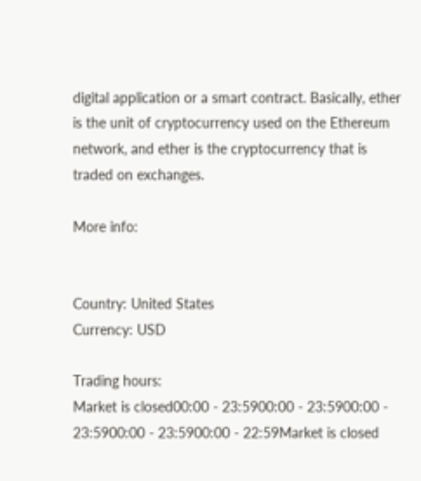digital application or a smart contract. Basically, ether is the unit of cryptocurrency used on the Ethereum network, and ether is the cryptocurrency that is traded on exchanges.

More info:


Country: United States
Currency: USD

Trading hours:
Market is closed00:00 - 23:5900:00 - 23:5900:00 - 23:5900:00 - 23:5900:00 - 22:59Market is closed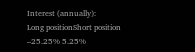Interest (annually):
Long positionShort position
–25.25% 5.25%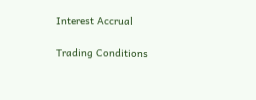Interest Accrual

Trading Conditions